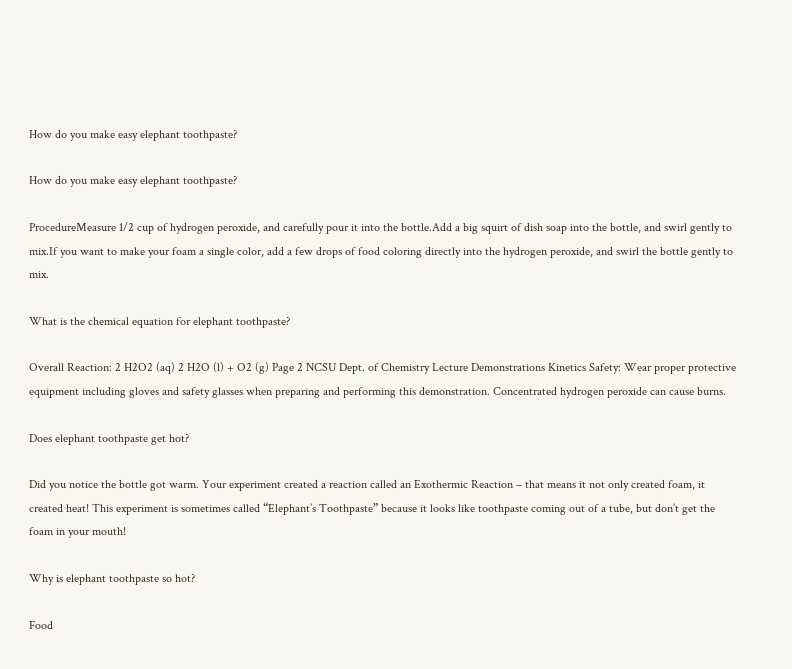How do you make easy elephant toothpaste?

How do you make easy elephant toothpaste?

ProcedureMeasure 1/2 cup of hydrogen peroxide, and carefully pour it into the bottle.Add a big squirt of dish soap into the bottle, and swirl gently to mix.If you want to make your foam a single color, add a few drops of food coloring directly into the hydrogen peroxide, and swirl the bottle gently to mix.

What is the chemical equation for elephant toothpaste?

Overall Reaction: 2 H2O2 (aq) 2 H2O (l) + O2 (g) Page 2 NCSU Dept. of Chemistry Lecture Demonstrations Kinetics Safety: Wear proper protective equipment including gloves and safety glasses when preparing and performing this demonstration. Concentrated hydrogen peroxide can cause burns.

Does elephant toothpaste get hot?

Did you notice the bottle got warm. Your experiment created a reaction called an Exothermic Reaction – that means it not only created foam, it created heat! This experiment is sometimes called “Elephant’s Toothpaste” because it looks like toothpaste coming out of a tube, but don’t get the foam in your mouth!

Why is elephant toothpaste so hot?

Food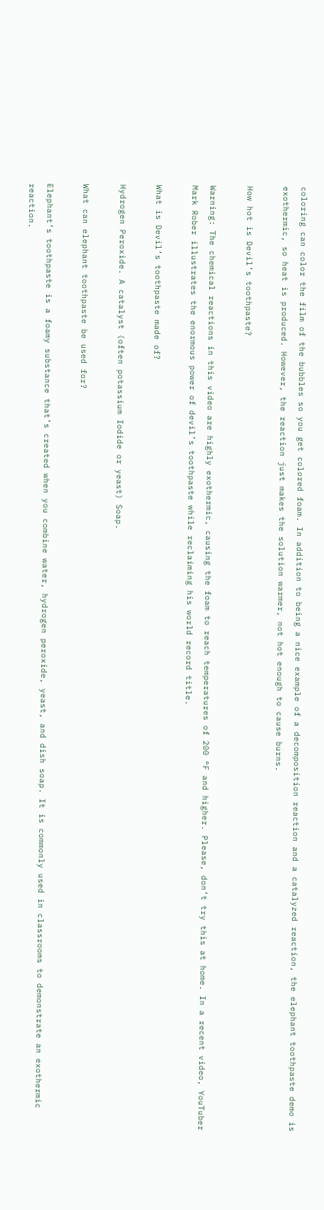coloring can color the film of the bubbles so you get colored foam. In addition to being a nice example of a decomposition reaction and a catalyzed reaction, the elephant toothpaste demo is exothermic, so heat is produced. However, the reaction just makes the solution warmer, not hot enough to cause burns.

How hot is Devil’s toothpaste?

Warning: The chemical reactions in this video are highly exothermic, causing the foam to reach temperatures of 200 °F and higher. Please, don’t try this at home. In a recent video, YouTuber Mark Rober illustrates the enormous power of devil’s toothpaste while reclaiming his world record title.

What is Devil’s toothpaste made of?

Hydrogen Peroxide. A catalyst (often potassium Iodide or yeast) Soap.

What can elephant toothpaste be used for?

Elephant’s toothpaste is a foamy substance that’s created when you combine water, hydrogen peroxide, yeast, and dish soap. It is commonly used in classrooms to demonstrate an exothermic reaction.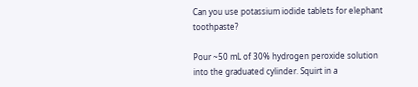Can you use potassium iodide tablets for elephant toothpaste?

Pour ~50 mL of 30% hydrogen peroxide solution into the graduated cylinder. Squirt in a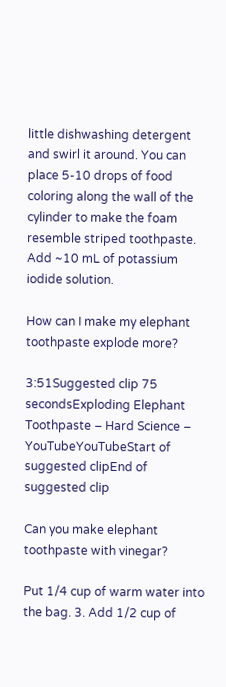little dishwashing detergent and swirl it around. You can place 5-10 drops of food coloring along the wall of the cylinder to make the foam resemble striped toothpaste. Add ~10 mL of potassium iodide solution.

How can I make my elephant toothpaste explode more?

3:51Suggested clip 75 secondsExploding Elephant Toothpaste – Hard Science – YouTubeYouTubeStart of suggested clipEnd of suggested clip

Can you make elephant toothpaste with vinegar?

Put 1/4 cup of warm water into the bag. 3. Add 1/2 cup of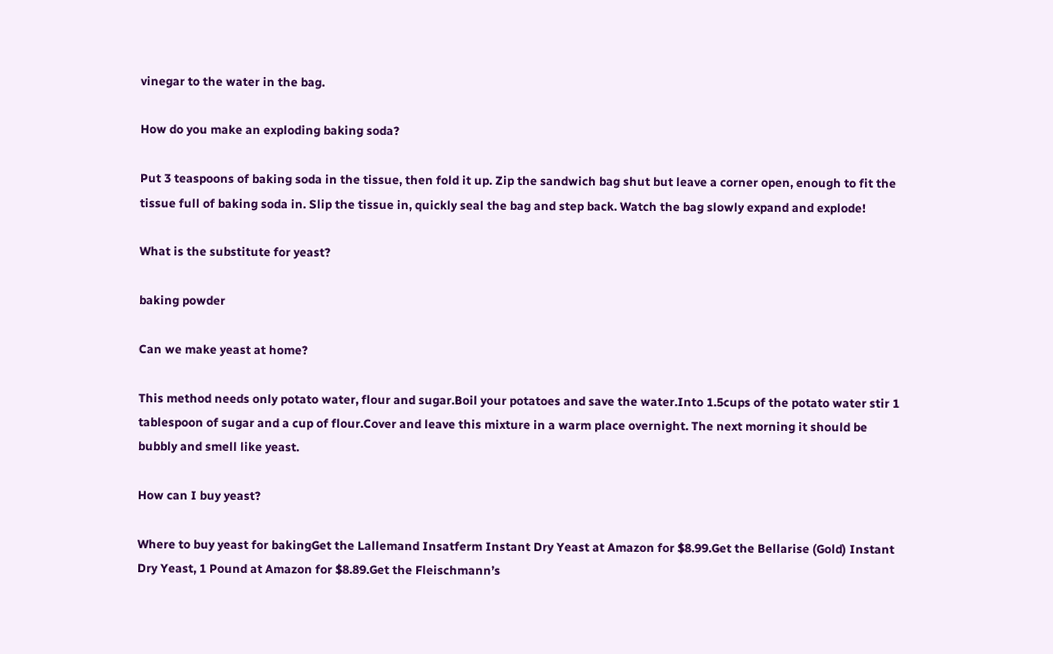vinegar to the water in the bag.

How do you make an exploding baking soda?

Put 3 teaspoons of baking soda in the tissue, then fold it up. Zip the sandwich bag shut but leave a corner open, enough to fit the tissue full of baking soda in. Slip the tissue in, quickly seal the bag and step back. Watch the bag slowly expand and explode!

What is the substitute for yeast?

baking powder

Can we make yeast at home?

This method needs only potato water, flour and sugar.Boil your potatoes and save the water.Into 1.5cups of the potato water stir 1 tablespoon of sugar and a cup of flour.Cover and leave this mixture in a warm place overnight. The next morning it should be bubbly and smell like yeast.

How can I buy yeast?

Where to buy yeast for bakingGet the Lallemand Insatferm Instant Dry Yeast at Amazon for $8.99.Get the Bellarise (Gold) Instant Dry Yeast, 1 Pound at Amazon for $8.89.Get the Fleischmann’s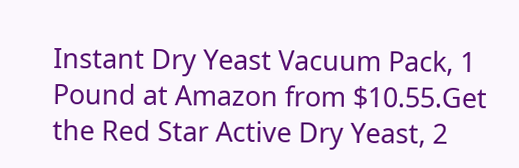Instant Dry Yeast Vacuum Pack, 1 Pound at Amazon from $10.55.Get the Red Star Active Dry Yeast, 2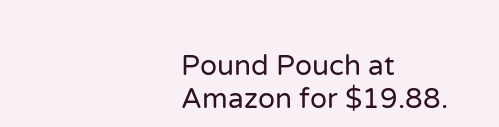Pound Pouch at Amazon for $19.88.